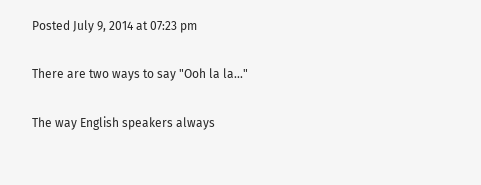Posted July 9, 2014 at 07:23 pm

There are two ways to say "Ooh la la..."

The way English speakers always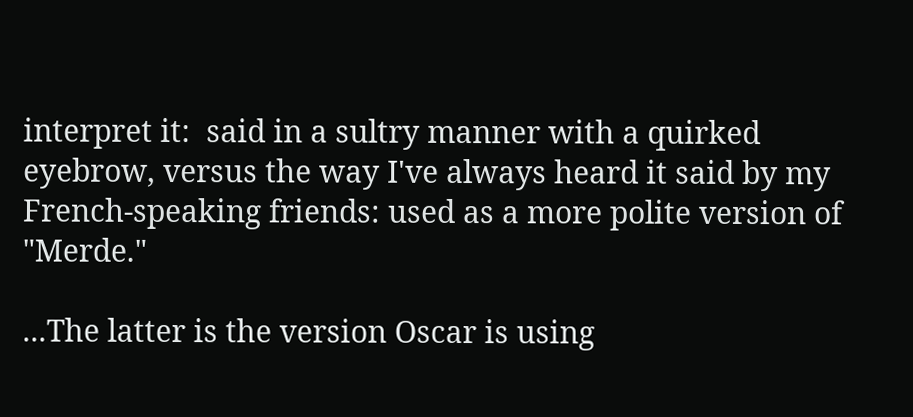interpret it:  said in a sultry manner with a quirked eyebrow, versus the way I've always heard it said by my French-speaking friends: used as a more polite version of  "Merde."

...The latter is the version Oscar is using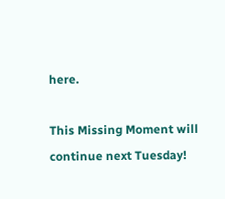here.

This Missing Moment will continue next Tuesday!